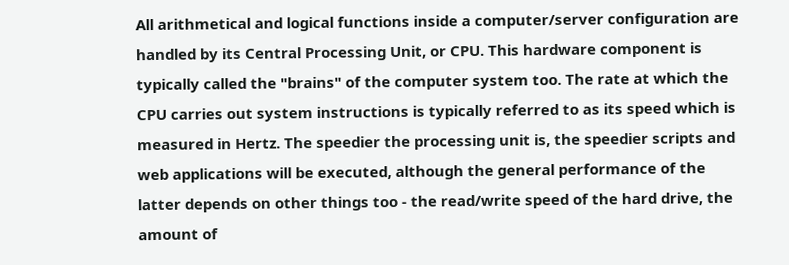All arithmetical and logical functions inside a computer/server configuration are handled by its Central Processing Unit, or CPU. This hardware component is typically called the "brains" of the computer system too. The rate at which the CPU carries out system instructions is typically referred to as its speed which is measured in Hertz. The speedier the processing unit is, the speedier scripts and web applications will be executed, although the general performance of the latter depends on other things too - the read/write speed of the hard drive, the amount of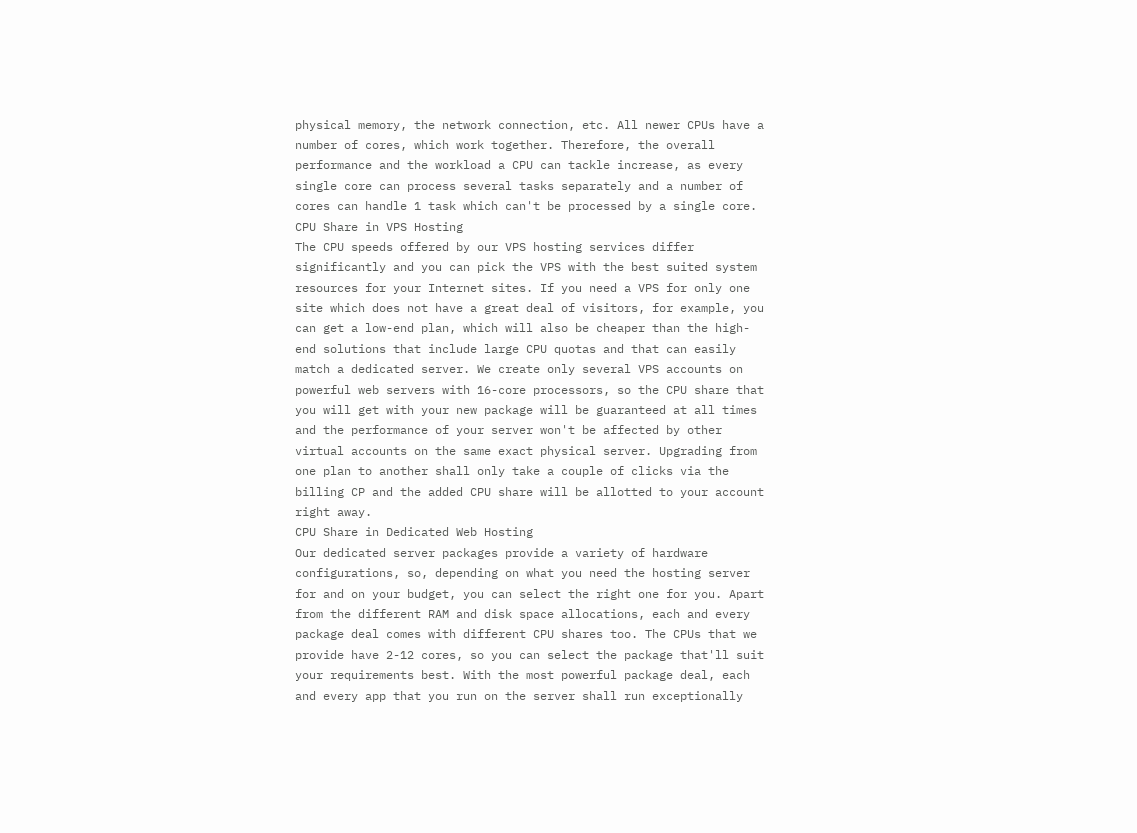physical memory, the network connection, etc. All newer CPUs have a number of cores, which work together. Therefore, the overall performance and the workload a CPU can tackle increase, as every single core can process several tasks separately and a number of cores can handle 1 task which can't be processed by a single core.
CPU Share in VPS Hosting
The CPU speeds offered by our VPS hosting services differ significantly and you can pick the VPS with the best suited system resources for your Internet sites. If you need a VPS for only one site which does not have a great deal of visitors, for example, you can get a low-end plan, which will also be cheaper than the high-end solutions that include large CPU quotas and that can easily match a dedicated server. We create only several VPS accounts on powerful web servers with 16-core processors, so the CPU share that you will get with your new package will be guaranteed at all times and the performance of your server won't be affected by other virtual accounts on the same exact physical server. Upgrading from one plan to another shall only take a couple of clicks via the billing CP and the added CPU share will be allotted to your account right away.
CPU Share in Dedicated Web Hosting
Our dedicated server packages provide a variety of hardware configurations, so, depending on what you need the hosting server for and on your budget, you can select the right one for you. Apart from the different RAM and disk space allocations, each and every package deal comes with different CPU shares too. The CPUs that we provide have 2-12 cores, so you can select the package that'll suit your requirements best. With the most powerful package deal, each and every app that you run on the server shall run exceptionally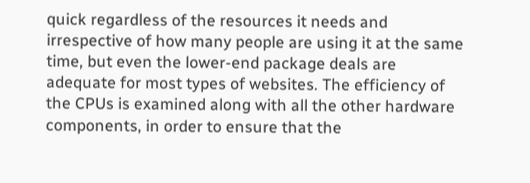quick regardless of the resources it needs and irrespective of how many people are using it at the same time, but even the lower-end package deals are adequate for most types of websites. The efficiency of the CPUs is examined along with all the other hardware components, in order to ensure that the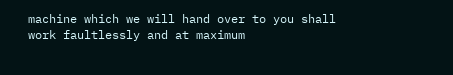machine which we will hand over to you shall work faultlessly and at maximum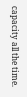capacity all the time.